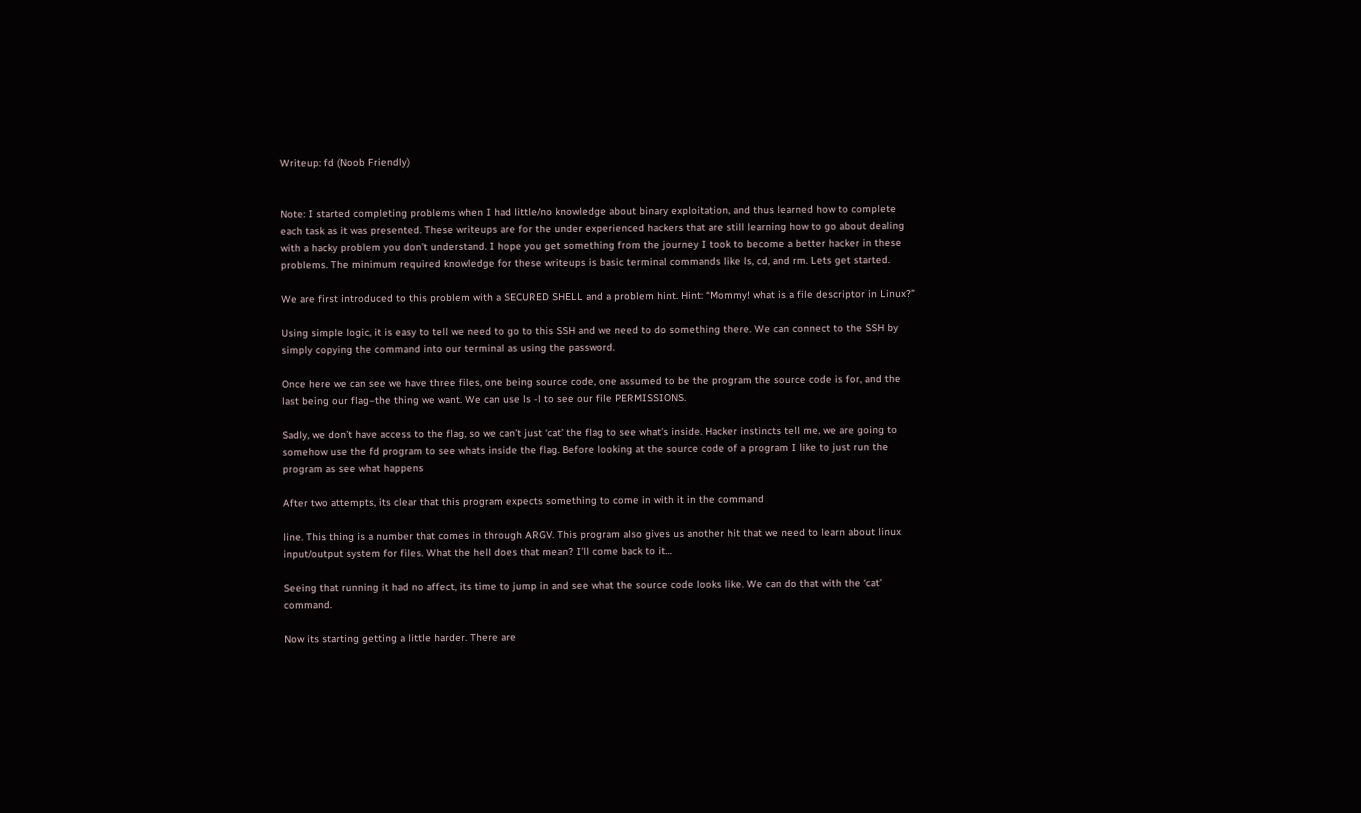Writeup: fd (Noob Friendly)


Note: I started completing problems when I had little/no knowledge about binary exploitation, and thus learned how to complete each task as it was presented. These writeups are for the under experienced hackers that are still learning how to go about dealing with a hacky problem you don’t understand. I hope you get something from the journey I took to become a better hacker in these problems. The minimum required knowledge for these writeups is basic terminal commands like ls, cd, and rm. Lets get started.

We are first introduced to this problem with a SECURED SHELL and a problem hint. Hint: “Mommy! what is a file descriptor in Linux?”

Using simple logic, it is easy to tell we need to go to this SSH and we need to do something there. We can connect to the SSH by simply copying the command into our terminal as using the password.

Once here we can see we have three files, one being source code, one assumed to be the program the source code is for, and the last being our flag–the thing we want. We can use ls -l to see our file PERMISSIONS.

Sadly, we don’t have access to the flag, so we can’t just ‘cat’ the flag to see what’s inside. Hacker instincts tell me, we are going to somehow use the fd program to see whats inside the flag. Before looking at the source code of a program I like to just run the program as see what happens

After two attempts, its clear that this program expects something to come in with it in the command

line. This thing is a number that comes in through ARGV. This program also gives us another hit that we need to learn about linux input/output system for files. What the hell does that mean? I’ll come back to it…

Seeing that running it had no affect, its time to jump in and see what the source code looks like. We can do that with the ‘cat’ command.

Now its starting getting a little harder. There are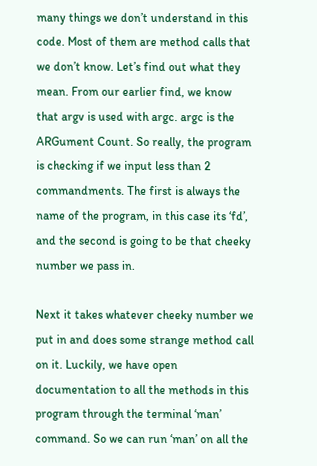many things we don’t understand in this code. Most of them are method calls that we don’t know. Let’s find out what they mean. From our earlier find, we know that argv is used with argc. argc is the ARGument Count. So really, the program is checking if we input less than 2 commandments. The first is always the name of the program, in this case its ‘fd’, and the second is going to be that cheeky number we pass in.

Next it takes whatever cheeky number we put in and does some strange method call on it. Luckily, we have open documentation to all the methods in this program through the terminal ‘man’ command. So we can run ‘man’ on all the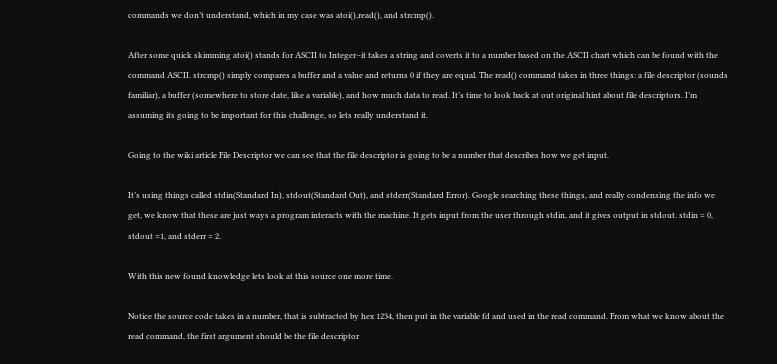commands we don’t understand, which in my case was atoi(),read(), and strcmp().

After some quick skimming atoi() stands for ASCII to Integer–it takes a string and coverts it to a number based on the ASCII chart which can be found with the command ASCII. strcmp() simply compares a buffer and a value and returns 0 if they are equal. The read() command takes in three things: a file descriptor (sounds familiar), a buffer (somewhere to store date, like a variable), and how much data to read. It’s time to look back at out original hint about file descriptors. I’m assuming its going to be important for this challenge, so lets really understand it.

Going to the wiki article File Descriptor we can see that the file descriptor is going to be a number that describes how we get input.

It’s using things called stdin(Standard In), stdout(Standard Out), and stderr(Standard Error). Google searching these things, and really condensing the info we get, we know that these are just ways a program interacts with the machine. It gets input from the user through stdin, and it gives output in stdout. stdin = 0, stdout =1, and stderr = 2.

With this new found knowledge lets look at this source one more time.

Notice the source code takes in a number, that is subtracted by hex 1234, then put in the variable fd and used in the read command. From what we know about the read command, the first argument should be the file descriptor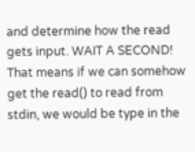and determine how the read gets input. WAIT A SECOND! That means if we can somehow get the read() to read from stdin, we would be type in the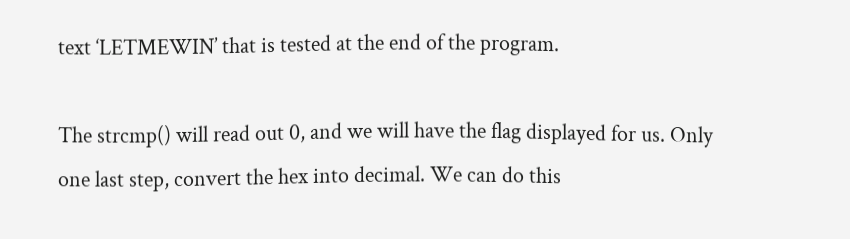text ‘LETMEWIN’ that is tested at the end of the program.

The strcmp() will read out 0, and we will have the flag displayed for us. Only one last step, convert the hex into decimal. We can do this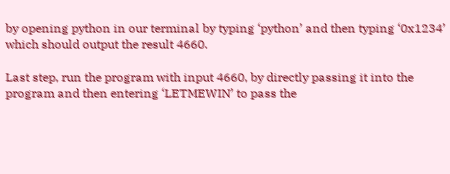by opening python in our terminal by typing ‘python’ and then typing ‘0x1234’ which should output the result 4660.

Last step, run the program with input 4660, by directly passing it into the program and then entering ‘LETMEWIN’ to pass the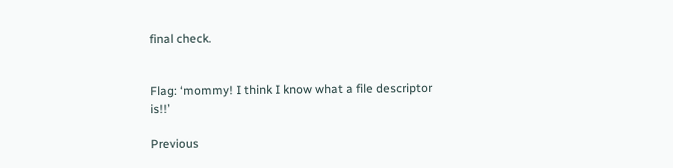final check.


Flag: ‘mommy! I think I know what a file descriptor is!!’

Previous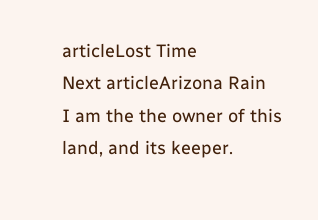articleLost Time
Next articleArizona Rain
I am the the owner of this land, and its keeper.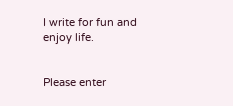I write for fun and enjoy life.


Please enter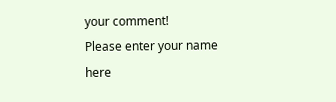your comment!
Please enter your name here